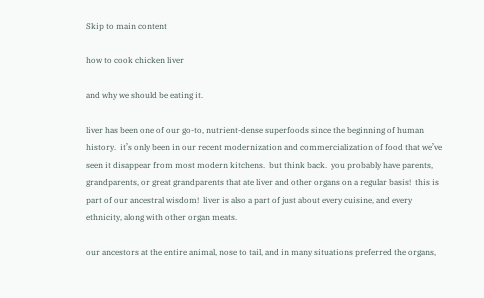Skip to main content

how to cook chicken liver

and why we should be eating it.

liver has been one of our go-to, nutrient-dense superfoods since the beginning of human history.  it’s only been in our recent modernization and commercialization of food that we’ve seen it disappear from most modern kitchens.  but think back.  you probably have parents, grandparents, or great grandparents that ate liver and other organs on a regular basis!  this is part of our ancestral wisdom!  liver is also a part of just about every cuisine, and every ethnicity, along with other organ meats.

our ancestors at the entire animal, nose to tail, and in many situations preferred the organs,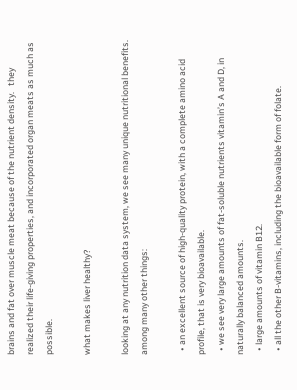brains and fat over muscle meat because of the nutrient density.   they realized their life-giving properties, and incorporated organ meats as much as possible.

what makes liver healthy?

looking at any nutrition data system, we see many unique nutritional benefits.  among many other things:

  • an excellent source of high-quality protein, with a complete amino acid profile, that is very bioavailable.
  • we see very large amounts of fat-soluble nutrients vitamin’s A and D, in naturally balanced amounts.
  • large amounts of vitamin B12.
  • all the other B-vitamins, including the bioavailable form of folate.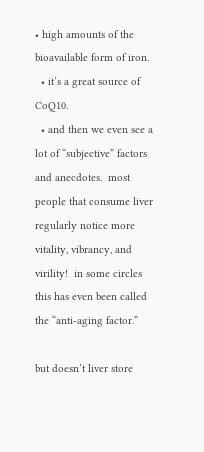• high amounts of the bioavailable form of iron.
  • it’s a great source of CoQ10.
  • and then we even see a lot of “subjective” factors and anecdotes.  most people that consume liver regularly notice more vitality, vibrancy, and virility!  in some circles this has even been called the “anti-aging factor.”

but doesn’t liver store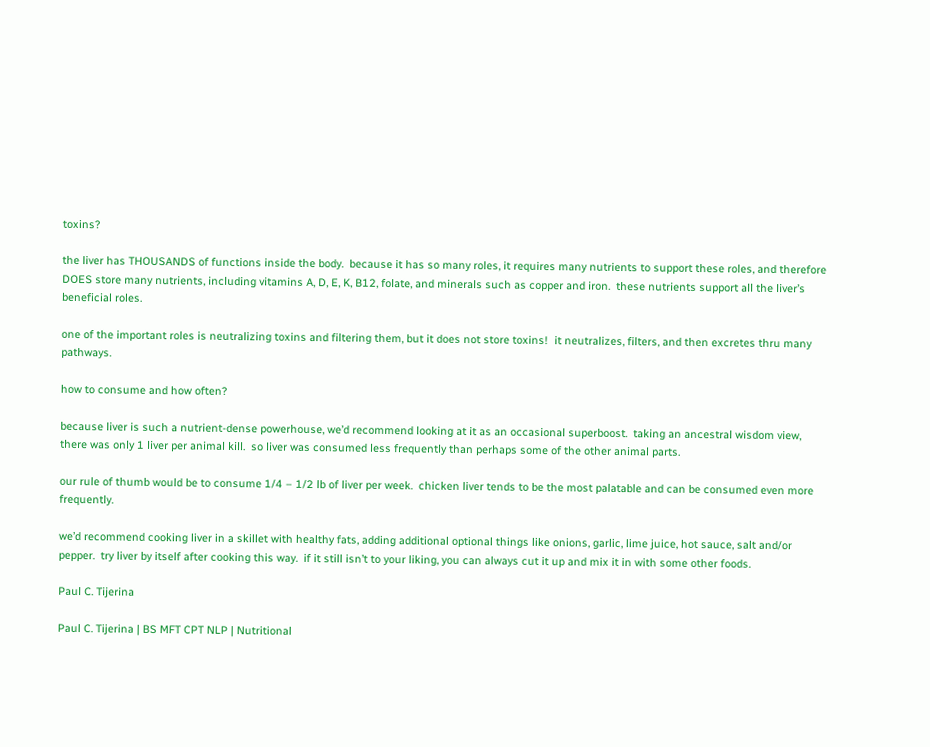toxins?

the liver has THOUSANDS of functions inside the body.  because it has so many roles, it requires many nutrients to support these roles, and therefore DOES store many nutrients, including vitamins A, D, E, K, B12, folate, and minerals such as copper and iron.  these nutrients support all the liver’s beneficial roles.

one of the important roles is neutralizing toxins and filtering them, but it does not store toxins!  it neutralizes, filters, and then excretes thru many pathways.

how to consume and how often?

because liver is such a nutrient-dense powerhouse, we’d recommend looking at it as an occasional superboost.  taking an ancestral wisdom view, there was only 1 liver per animal kill.  so liver was consumed less frequently than perhaps some of the other animal parts.

our rule of thumb would be to consume 1/4 – 1/2 lb of liver per week.  chicken liver tends to be the most palatable and can be consumed even more frequently.

we’d recommend cooking liver in a skillet with healthy fats, adding additional optional things like onions, garlic, lime juice, hot sauce, salt and/or pepper.  try liver by itself after cooking this way.  if it still isn’t to your liking, you can always cut it up and mix it in with some other foods.

Paul C. Tijerina

Paul C. Tijerina | BS MFT CPT NLP | Nutritional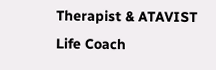Therapist & ATAVIST Life Coach